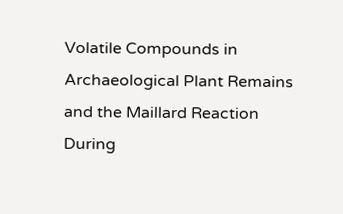Volatile Compounds in Archaeological Plant Remains and the Maillard Reaction During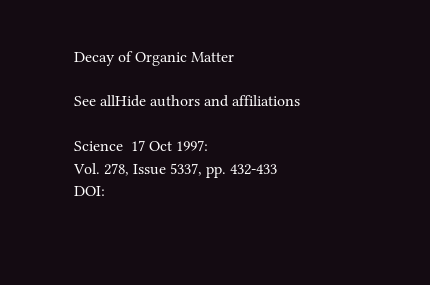Decay of Organic Matter

See allHide authors and affiliations

Science  17 Oct 1997:
Vol. 278, Issue 5337, pp. 432-433
DOI: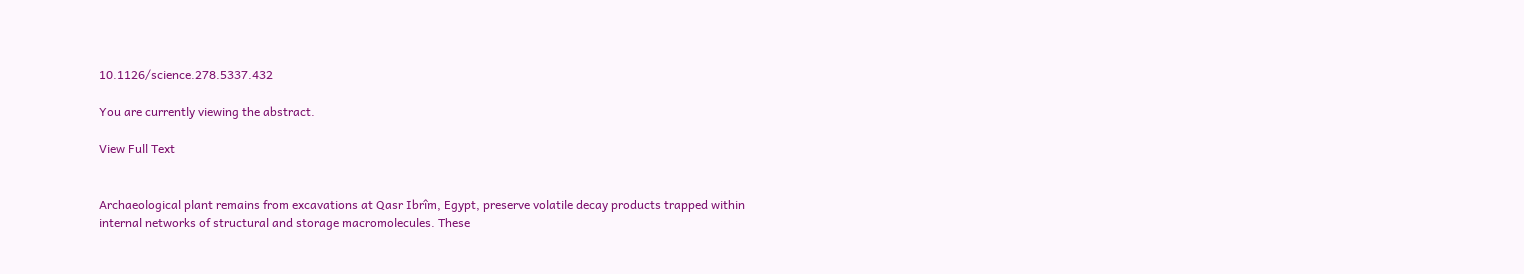10.1126/science.278.5337.432

You are currently viewing the abstract.

View Full Text


Archaeological plant remains from excavations at Qasr Ibrı̂m, Egypt, preserve volatile decay products trapped within internal networks of structural and storage macromolecules. These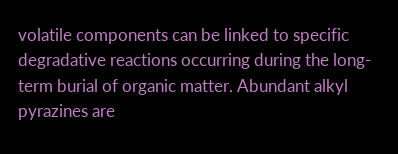volatile components can be linked to specific degradative reactions occurring during the long-term burial of organic matter. Abundant alkyl pyrazines are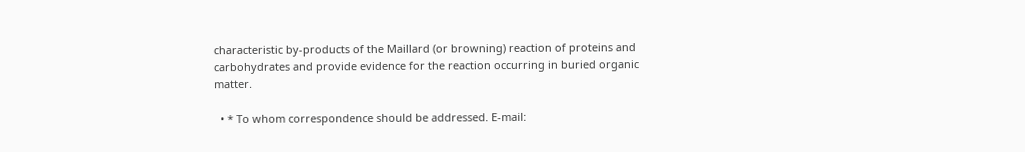characteristic by-products of the Maillard (or browning) reaction of proteins and carbohydrates and provide evidence for the reaction occurring in buried organic matter.

  • * To whom correspondence should be addressed. E-mail: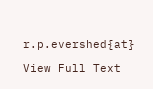r.p.evershed{at}

View Full Text